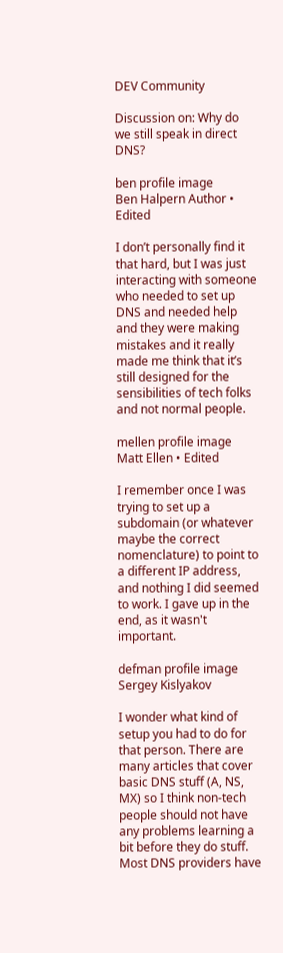DEV Community

Discussion on: Why do we still speak in direct DNS?

ben profile image
Ben Halpern Author • Edited

I don’t personally find it that hard, but I was just interacting with someone who needed to set up DNS and needed help and they were making mistakes and it really made me think that it’s still designed for the sensibilities of tech folks and not normal people.

mellen profile image
Matt Ellen • Edited

I remember once I was trying to set up a subdomain (or whatever maybe the correct nomenclature) to point to a different IP address, and nothing I did seemed to work. I gave up in the end, as it wasn't important.

defman profile image
Sergey Kislyakov

I wonder what kind of setup you had to do for that person. There are many articles that cover basic DNS stuff (A, NS, MX) so I think non-tech people should not have any problems learning a bit before they do stuff. Most DNS providers have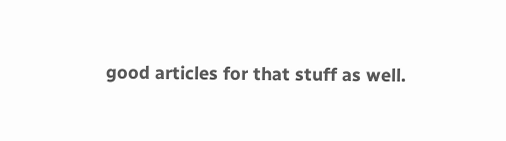good articles for that stuff as well.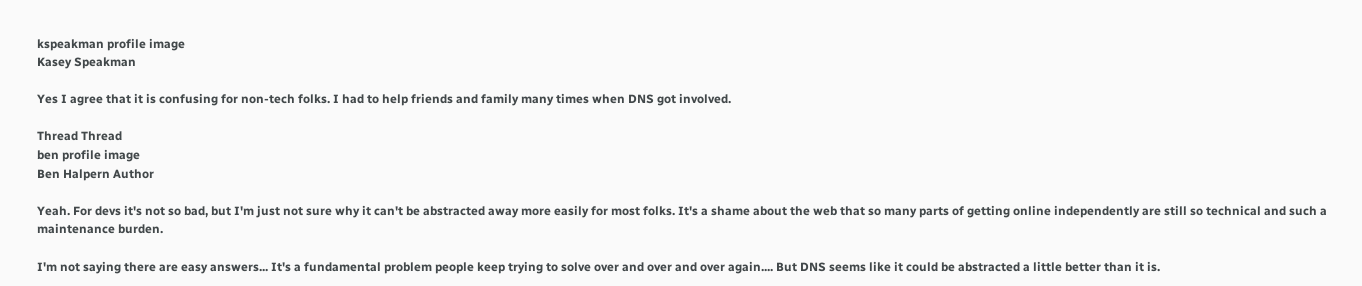kspeakman profile image
Kasey Speakman

Yes I agree that it is confusing for non-tech folks. I had to help friends and family many times when DNS got involved.

Thread Thread
ben profile image
Ben Halpern Author

Yeah. For devs it's not so bad, but I'm just not sure why it can't be abstracted away more easily for most folks. It's a shame about the web that so many parts of getting online independently are still so technical and such a maintenance burden.

I'm not saying there are easy answers... It's a fundamental problem people keep trying to solve over and over and over again.... But DNS seems like it could be abstracted a little better than it is.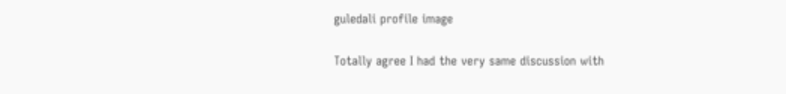guledali profile image

Totally agree I had the very same discussion with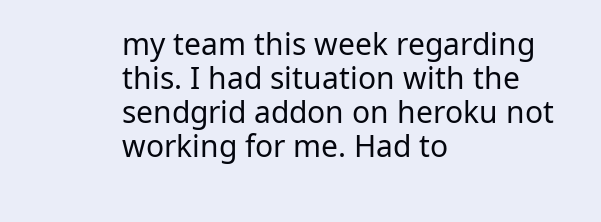my team this week regarding this. I had situation with the sendgrid addon on heroku not working for me. Had to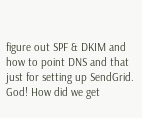figure out SPF & DKIM and how to point DNS and that just for setting up SendGrid. God! How did we get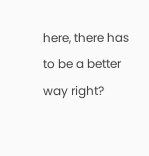here, there has to be a better way right?